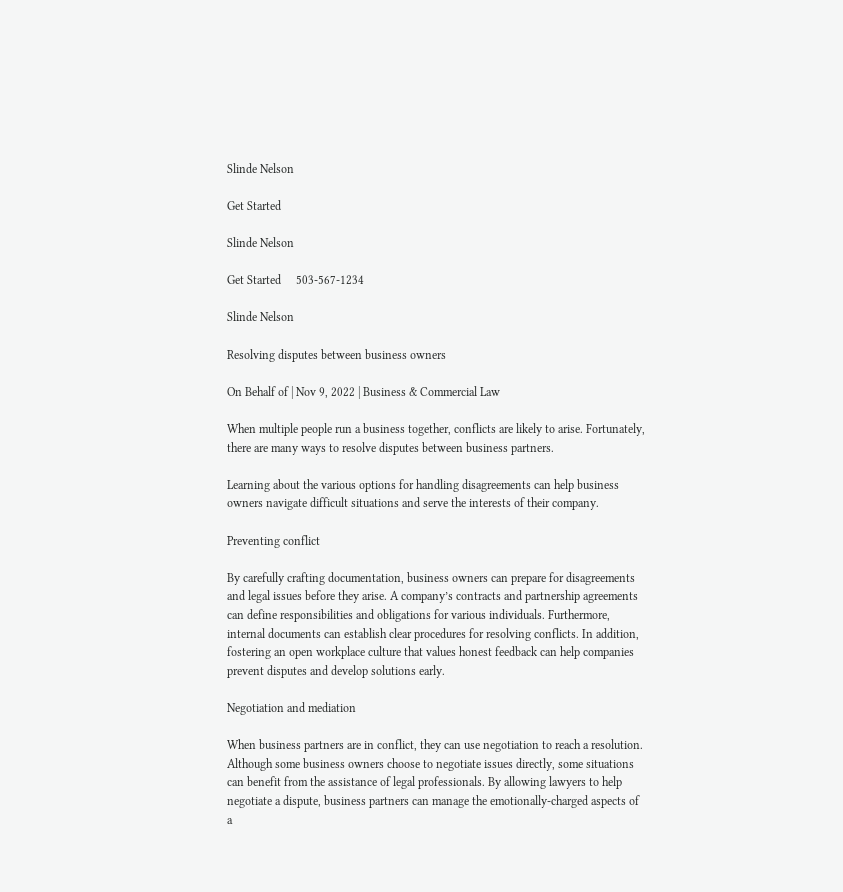Slinde Nelson

Get Started

Slinde Nelson

Get Started     503-567-1234

Slinde Nelson

Resolving disputes between business owners

On Behalf of | Nov 9, 2022 | Business & Commercial Law

When multiple people run a business together, conflicts are likely to arise. Fortunately, there are many ways to resolve disputes between business partners.

Learning about the various options for handling disagreements can help business owners navigate difficult situations and serve the interests of their company.

Preventing conflict

By carefully crafting documentation, business owners can prepare for disagreements and legal issues before they arise. A company’s contracts and partnership agreements can define responsibilities and obligations for various individuals. Furthermore, internal documents can establish clear procedures for resolving conflicts. In addition, fostering an open workplace culture that values honest feedback can help companies prevent disputes and develop solutions early.

Negotiation and mediation

When business partners are in conflict, they can use negotiation to reach a resolution. Although some business owners choose to negotiate issues directly, some situations can benefit from the assistance of legal professionals. By allowing lawyers to help negotiate a dispute, business partners can manage the emotionally-charged aspects of a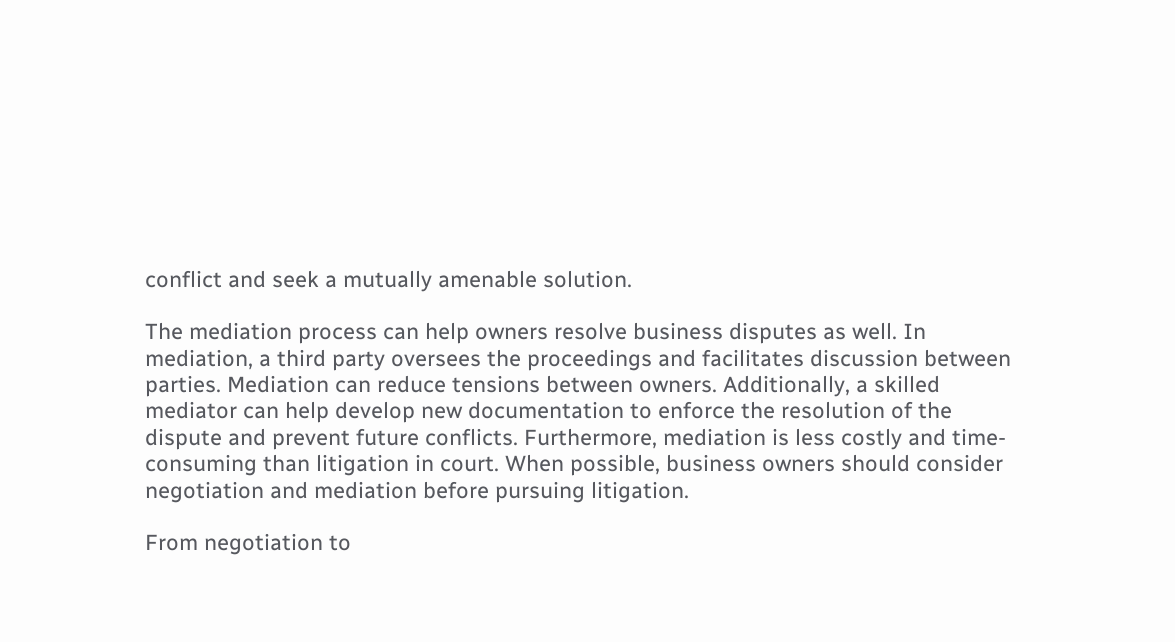conflict and seek a mutually amenable solution.

The mediation process can help owners resolve business disputes as well. In mediation, a third party oversees the proceedings and facilitates discussion between parties. Mediation can reduce tensions between owners. Additionally, a skilled mediator can help develop new documentation to enforce the resolution of the dispute and prevent future conflicts. Furthermore, mediation is less costly and time-consuming than litigation in court. When possible, business owners should consider negotiation and mediation before pursuing litigation.

From negotiation to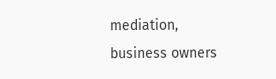mediation, business owners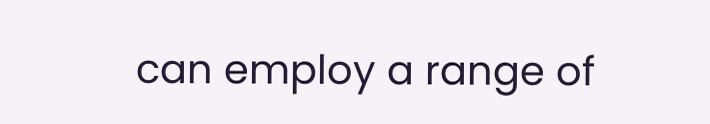can employ a range of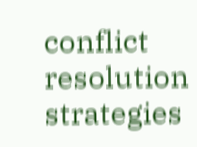conflict resolution strategies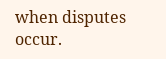when disputes occur.